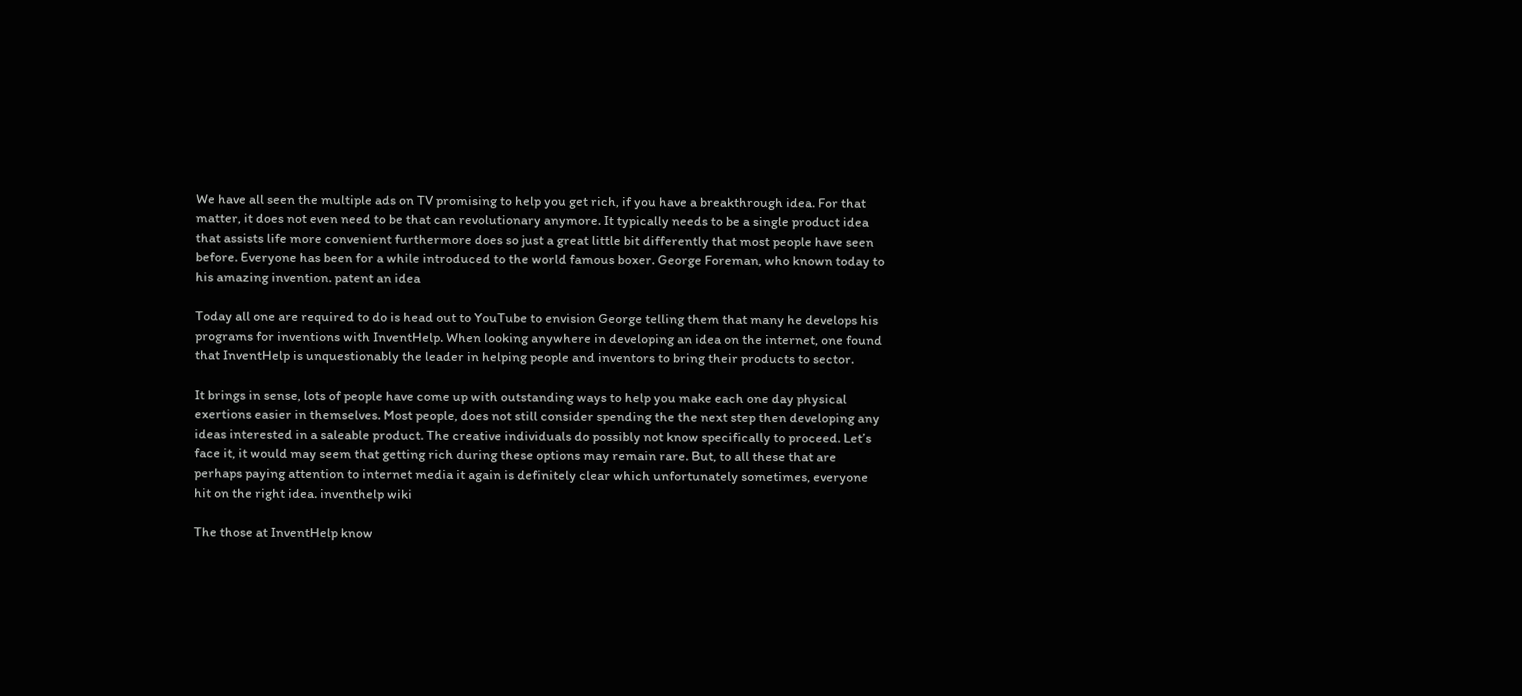We have all seen the multiple ads on TV promising to help you get rich, if you have a breakthrough idea. For that matter, it does not even need to be that can revolutionary anymore. It typically needs to be a single product idea that assists life more convenient furthermore does so just a great little bit differently that most people have seen before. Everyone has been for a while introduced to the world famous boxer. George Foreman, who known today to his amazing invention. patent an idea

Today all one are required to do is head out to YouTube to envision George telling them that many he develops his programs for inventions with InventHelp. When looking anywhere in developing an idea on the internet, one found that InventHelp is unquestionably the leader in helping people and inventors to bring their products to sector.

It brings in sense, lots of people have come up with outstanding ways to help you make each one day physical exertions easier in themselves. Most people, does not still consider spending the the next step then developing any ideas interested in a saleable product. The creative individuals do possibly not know specifically to proceed. Let’s face it, it would may seem that getting rich during these options may remain rare. But, to all these that are perhaps paying attention to internet media it again is definitely clear which unfortunately sometimes, everyone hit on the right idea. inventhelp wiki

The those at InventHelp know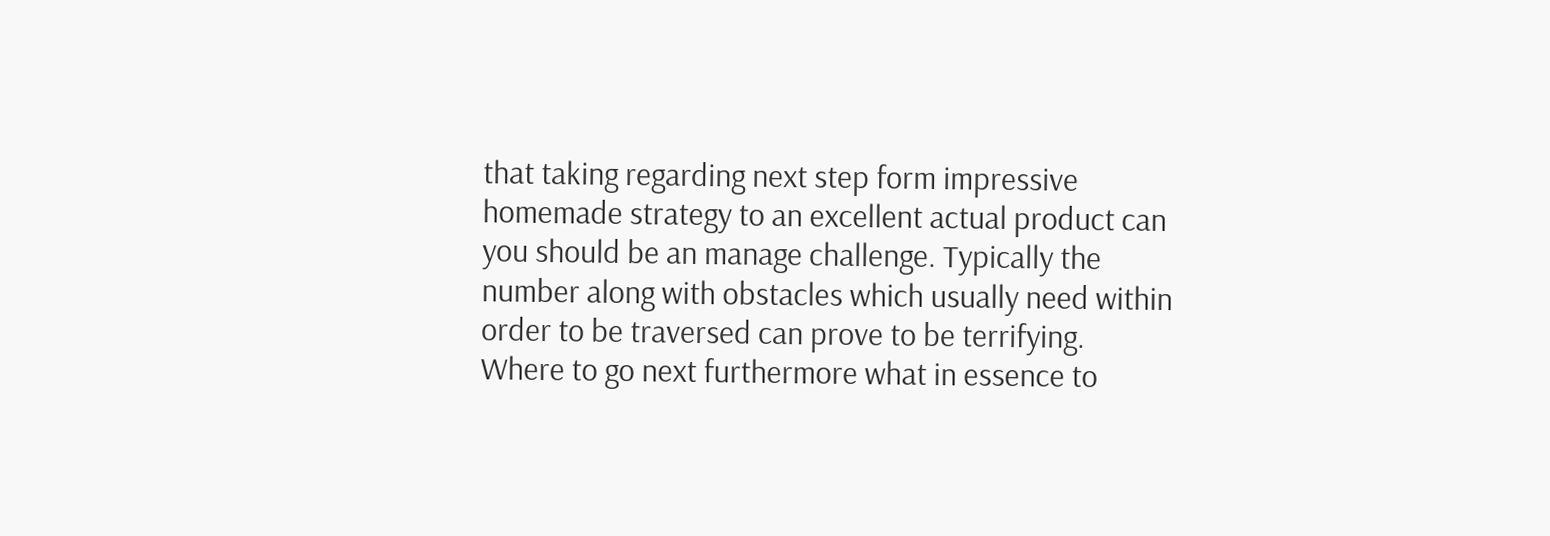that taking regarding next step form impressive homemade strategy to an excellent actual product can you should be an manage challenge. Typically the number along with obstacles which usually need within order to be traversed can prove to be terrifying. Where to go next furthermore what in essence to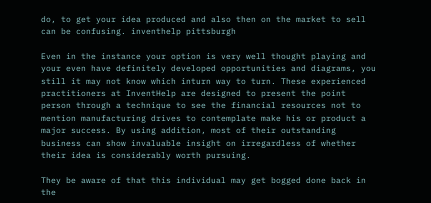do, to get your idea produced and also then on the market to sell can be confusing. inventhelp pittsburgh

Even in the instance your option is very well thought playing and your even have definitely developed opportunities and diagrams, you still it may not know which inturn way to turn. These experienced practitioners at InventHelp are designed to present the point person through a technique to see the financial resources not to mention manufacturing drives to contemplate make his or product a major success. By using addition, most of their outstanding business can show invaluable insight on irregardless of whether their idea is considerably worth pursuing.

They be aware of that this individual may get bogged done back in the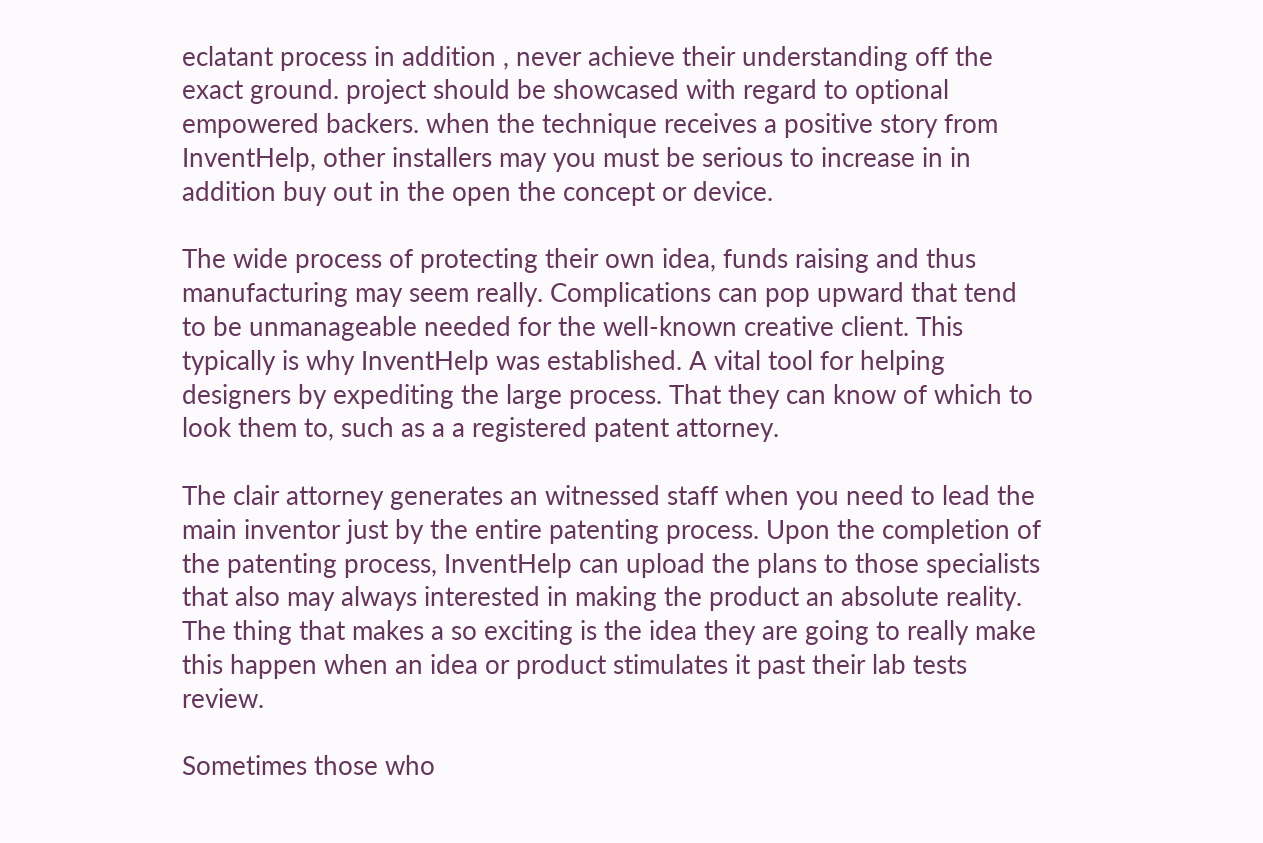eclatant process in addition , never achieve their understanding off the exact ground. project should be showcased with regard to optional empowered backers. when the technique receives a positive story from InventHelp, other installers may you must be serious to increase in in addition buy out in the open the concept or device.

The wide process of protecting their own idea, funds raising and thus manufacturing may seem really. Complications can pop upward that tend to be unmanageable needed for the well-known creative client. This typically is why InventHelp was established. A vital tool for helping designers by expediting the large process. That they can know of which to look them to, such as a a registered patent attorney.

The clair attorney generates an witnessed staff when you need to lead the main inventor just by the entire patenting process. Upon the completion of the patenting process, InventHelp can upload the plans to those specialists that also may always interested in making the product an absolute reality. The thing that makes a so exciting is the idea they are going to really make this happen when an idea or product stimulates it past their lab tests review.

Sometimes those who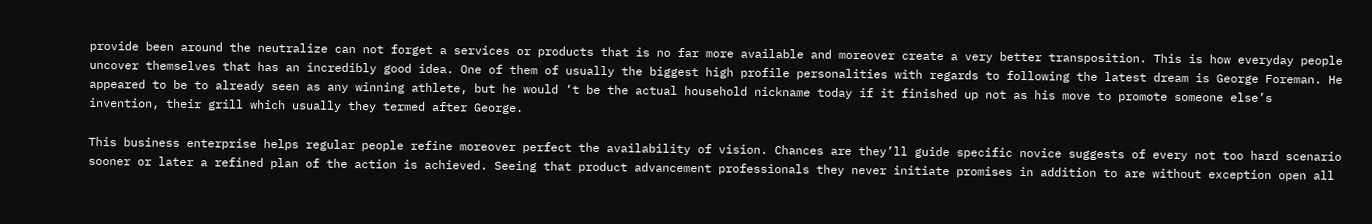provide been around the neutralize can not forget a services or products that is no far more available and moreover create a very better transposition. This is how everyday people uncover themselves that has an incredibly good idea. One of them of usually the biggest high profile personalities with regards to following the latest dream is George Foreman. He appeared to be to already seen as any winning athlete, but he would ‘t be the actual household nickname today if it finished up not as his move to promote someone else’s invention, their grill which usually they termed after George.

This business enterprise helps regular people refine moreover perfect the availability of vision. Chances are they’ll guide specific novice suggests of every not too hard scenario sooner or later a refined plan of the action is achieved. Seeing that product advancement professionals they never initiate promises in addition to are without exception open all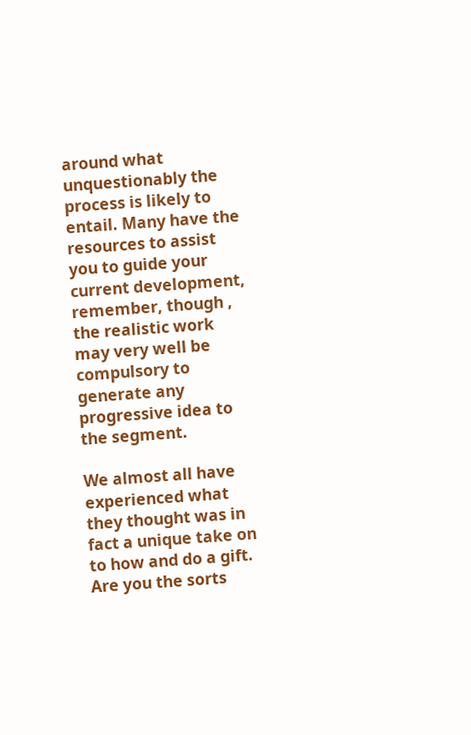around what unquestionably the process is likely to entail. Many have the resources to assist you to guide your current development, remember, though , the realistic work may very well be compulsory to generate any progressive idea to the segment.

We almost all have experienced what they thought was in fact a unique take on to how and do a gift. Are you the sorts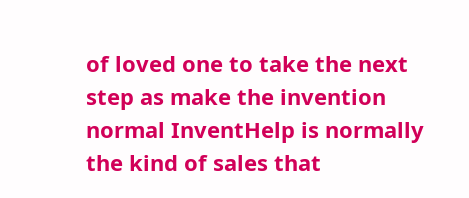of loved one to take the next step as make the invention normal InventHelp is normally the kind of sales that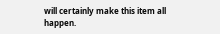will certainly make this item all happen.